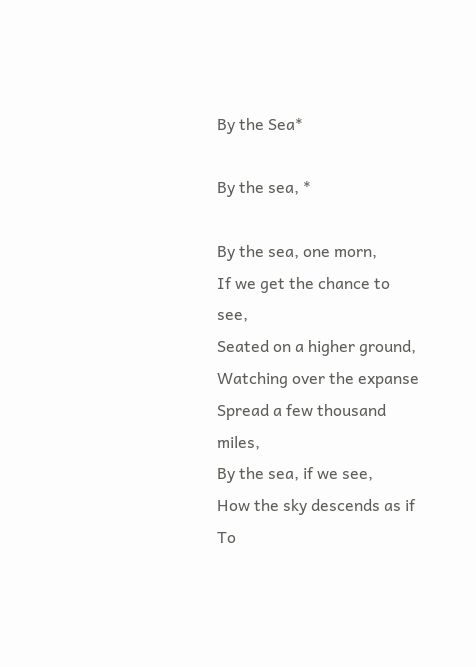By the Sea*

By the sea, *

By the sea, one morn,
If we get the chance to see,
Seated on a higher ground,
Watching over the expanse
Spread a few thousand miles,
By the sea, if we see,
How the sky descends as if
To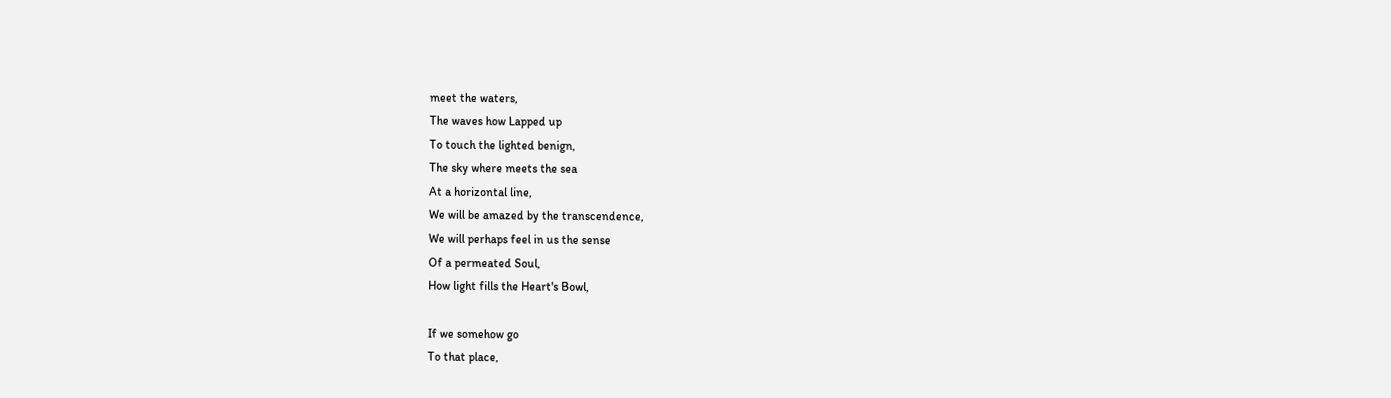meet the waters,
The waves how Lapped up
To touch the lighted benign,
The sky where meets the sea
At a horizontal line,
We will be amazed by the transcendence,
We will perhaps feel in us the sense
Of a permeated Soul,
How light fills the Heart's Bowl,

If we somehow go
To that place,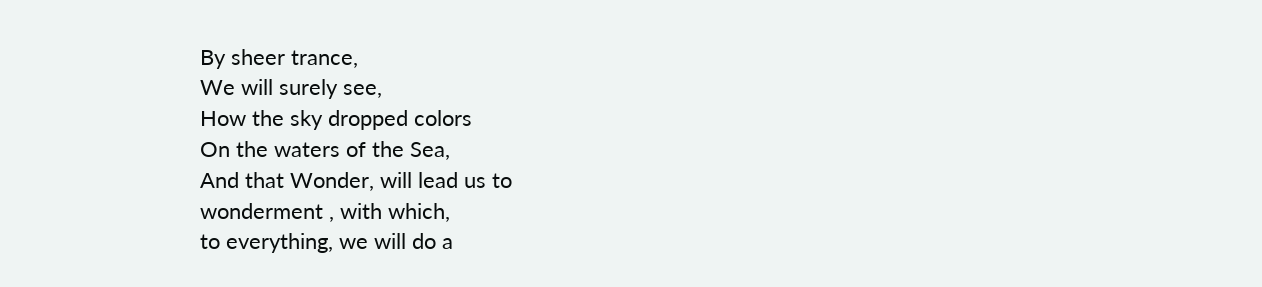By sheer trance,
We will surely see,
How the sky dropped colors
On the waters of the Sea,
And that Wonder, will lead us to
wonderment , with which,
to everything, we will do a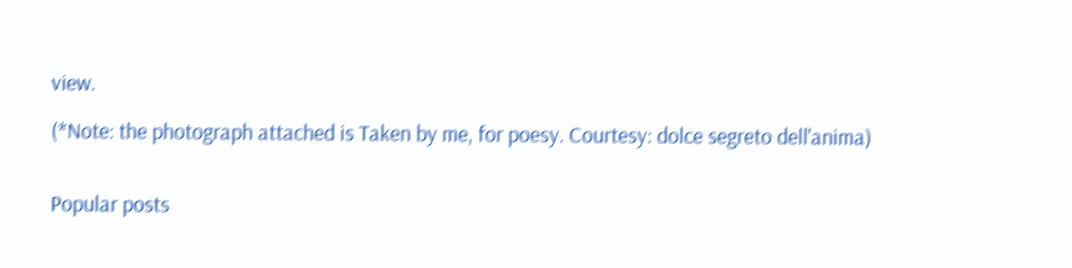view.

(*Note: the photograph attached is Taken by me, for poesy. Courtesy: dolce segreto dell'anima)


Popular posts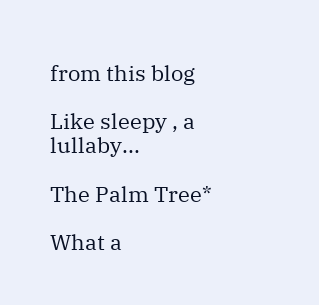from this blog

Like sleepy , a lullaby...

The Palm Tree*

What a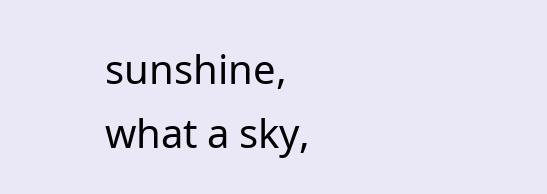sunshine, what a sky,